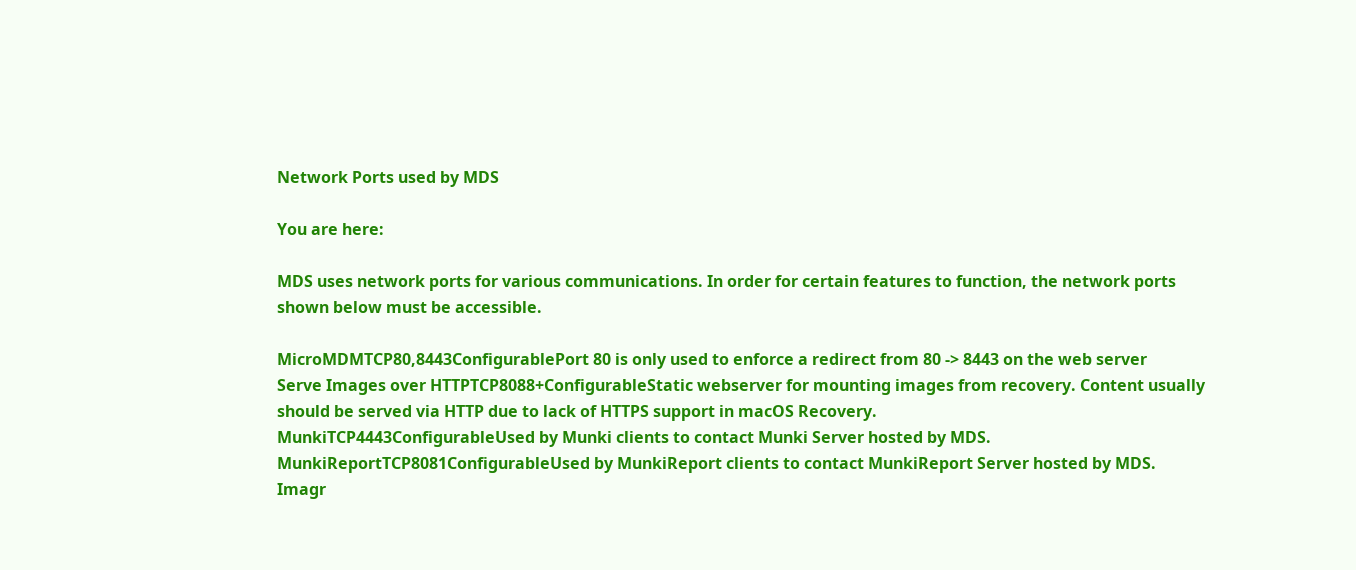Network Ports used by MDS

You are here:

MDS uses network ports for various communications. In order for certain features to function, the network ports shown below must be accessible.

MicroMDMTCP80,8443ConfigurablePort 80 is only used to enforce a redirect from 80 -> 8443 on the web server
Serve Images over HTTPTCP8088+ConfigurableStatic webserver for mounting images from recovery. Content usually should be served via HTTP due to lack of HTTPS support in macOS Recovery.
MunkiTCP4443ConfigurableUsed by Munki clients to contact Munki Server hosted by MDS.
MunkiReportTCP8081ConfigurableUsed by MunkiReport clients to contact MunkiReport Server hosted by MDS.
Imagr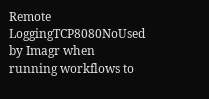Remote LoggingTCP8080NoUsed by Imagr when running workflows to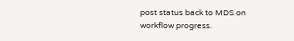post status back to MDS on workflow progress.